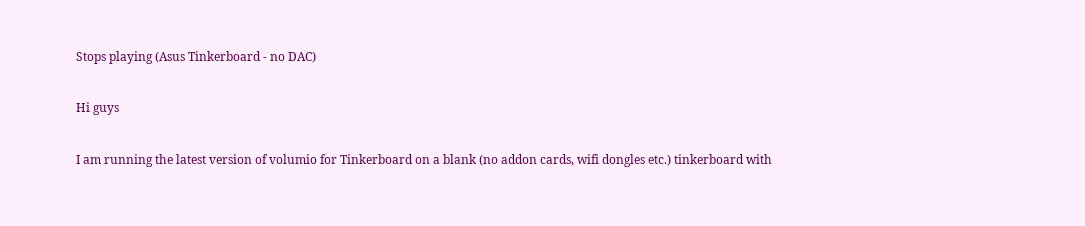Stops playing (Asus Tinkerboard - no DAC)

Hi guys

I am running the latest version of volumio for Tinkerboard on a blank (no addon cards, wifi dongles etc.) tinkerboard with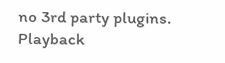no 3rd party plugins. Playback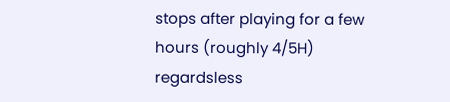stops after playing for a few hours (roughly 4/5H) regardsless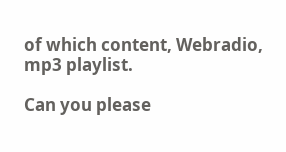of which content, Webradio, mp3 playlist.

Can you please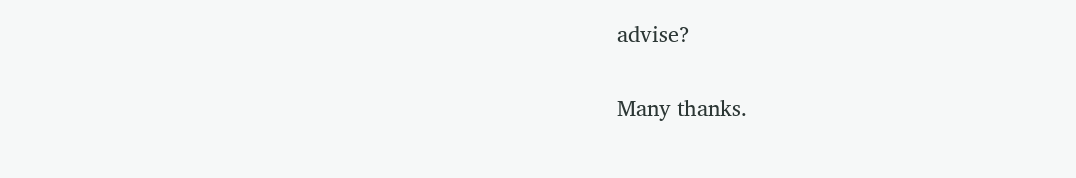advise?

Many thanks.